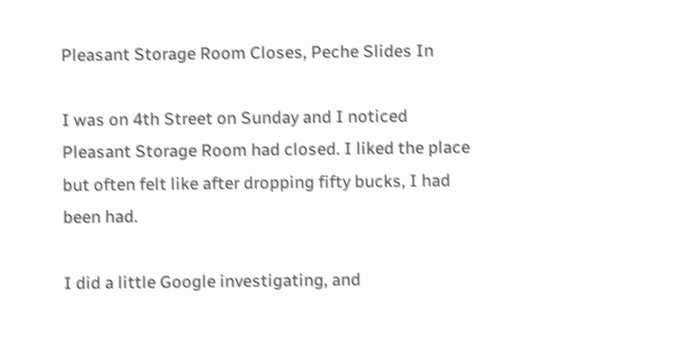Pleasant Storage Room Closes, Peche Slides In

I was on 4th Street on Sunday and I noticed Pleasant Storage Room had closed. I liked the place but often felt like after dropping fifty bucks, I had been had.

I did a little Google investigating, and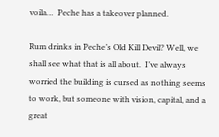voila…  Peche has a takeover planned.

Rum drinks in Peche’s Old Kill Devil? Well, we shall see what that is all about.  I’ve always worried the building is cursed as nothing seems to work, but someone with vision, capital, and a great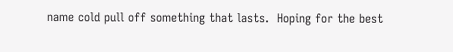name cold pull off something that lasts.  Hoping for the best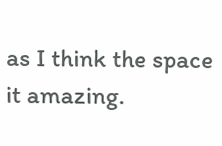as I think the space it amazing.